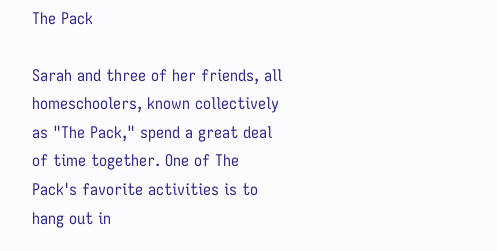The Pack

Sarah and three of her friends, all homeschoolers, known collectively as "The Pack," spend a great deal of time together. One of The Pack's favorite activities is to hang out in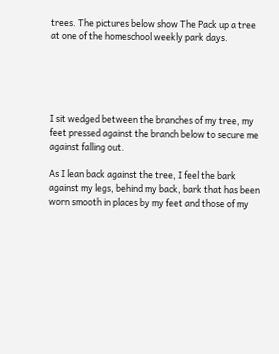trees. The pictures below show The Pack up a tree at one of the homeschool weekly park days.





I sit wedged between the branches of my tree, my feet pressed against the branch below to secure me against falling out.

As I lean back against the tree, I feel the bark against my legs, behind my back, bark that has been worn smooth in places by my feet and those of my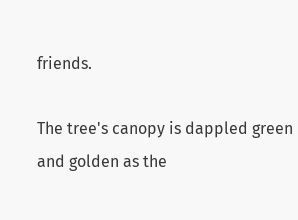friends.

The tree's canopy is dappled green and golden as the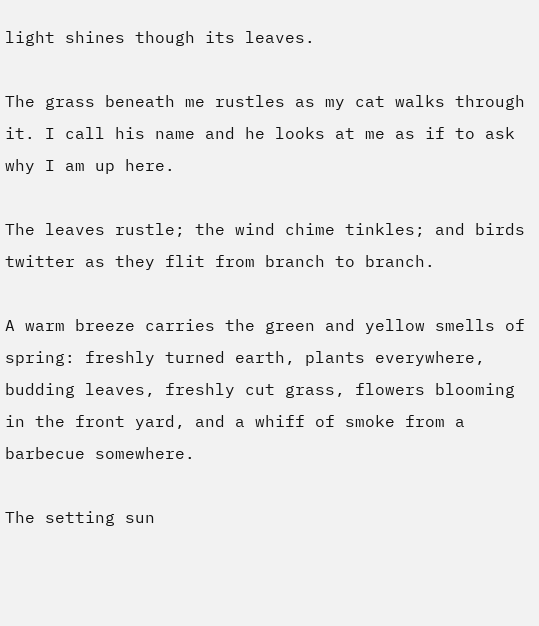light shines though its leaves.

The grass beneath me rustles as my cat walks through it. I call his name and he looks at me as if to ask why I am up here.

The leaves rustle; the wind chime tinkles; and birds twitter as they flit from branch to branch.

A warm breeze carries the green and yellow smells of spring: freshly turned earth, plants everywhere, budding leaves, freshly cut grass, flowers blooming in the front yard, and a whiff of smoke from a barbecue somewhere.

The setting sun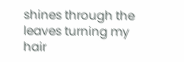shines through the leaves turning my hair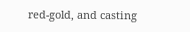red-gold, and casting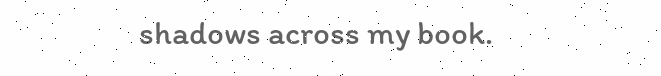shadows across my book.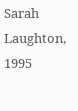Sarah Laughton, 1995